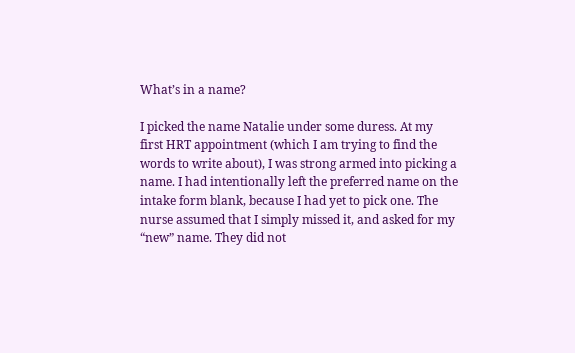What’s in a name?

I picked the name Natalie under some duress. At my first HRT appointment (which I am trying to find the words to write about), I was strong armed into picking a name. I had intentionally left the preferred name on the intake form blank, because I had yet to pick one. The nurse assumed that I simply missed it, and asked for my “new” name. They did not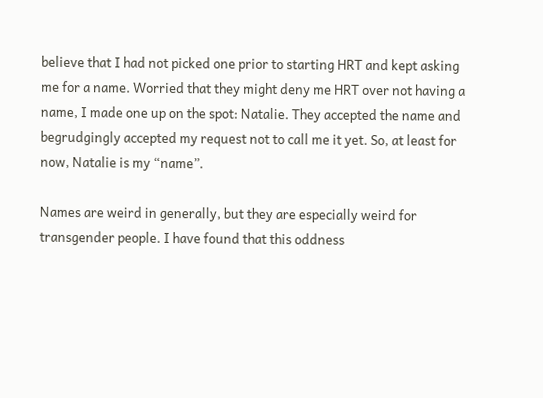believe that I had not picked one prior to starting HRT and kept asking me for a name. Worried that they might deny me HRT over not having a name, I made one up on the spot: Natalie. They accepted the name and begrudgingly accepted my request not to call me it yet. So, at least for now, Natalie is my “name”.

Names are weird in generally, but they are especially weird for transgender people. I have found that this oddness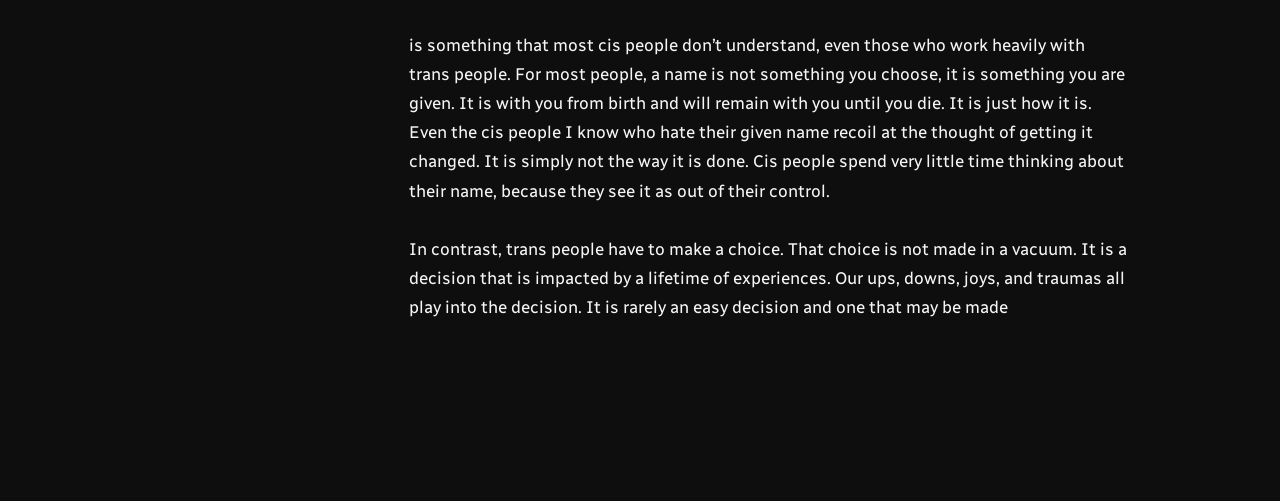is something that most cis people don’t understand, even those who work heavily with trans people. For most people, a name is not something you choose, it is something you are given. It is with you from birth and will remain with you until you die. It is just how it is. Even the cis people I know who hate their given name recoil at the thought of getting it changed. It is simply not the way it is done. Cis people spend very little time thinking about their name, because they see it as out of their control.

In contrast, trans people have to make a choice. That choice is not made in a vacuum. It is a decision that is impacted by a lifetime of experiences. Our ups, downs, joys, and traumas all play into the decision. It is rarely an easy decision and one that may be made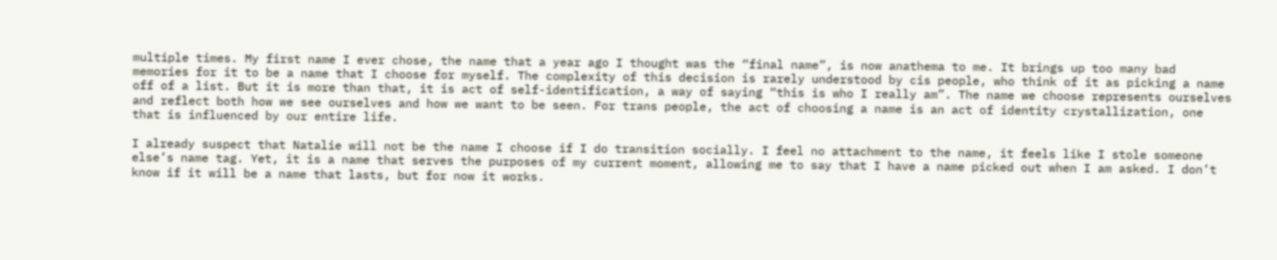multiple times. My first name I ever chose, the name that a year ago I thought was the “final name”, is now anathema to me. It brings up too many bad memories for it to be a name that I choose for myself. The complexity of this decision is rarely understood by cis people, who think of it as picking a name off of a list. But it is more than that, it is act of self-identification, a way of saying “this is who I really am”. The name we choose represents ourselves and reflect both how we see ourselves and how we want to be seen. For trans people, the act of choosing a name is an act of identity crystallization, one that is influenced by our entire life.

I already suspect that Natalie will not be the name I choose if I do transition socially. I feel no attachment to the name, it feels like I stole someone else’s name tag. Yet, it is a name that serves the purposes of my current moment, allowing me to say that I have a name picked out when I am asked. I don’t know if it will be a name that lasts, but for now it works.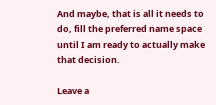And maybe, that is all it needs to do, fill the preferred name space until I am ready to actually make that decision.

Leave a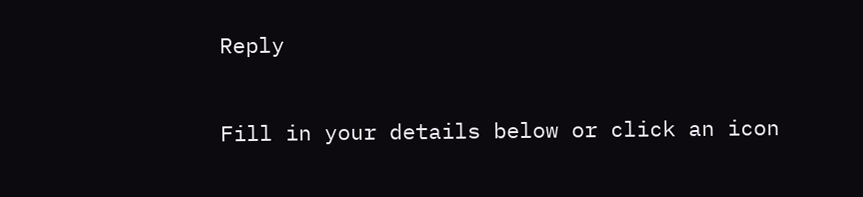Reply

Fill in your details below or click an icon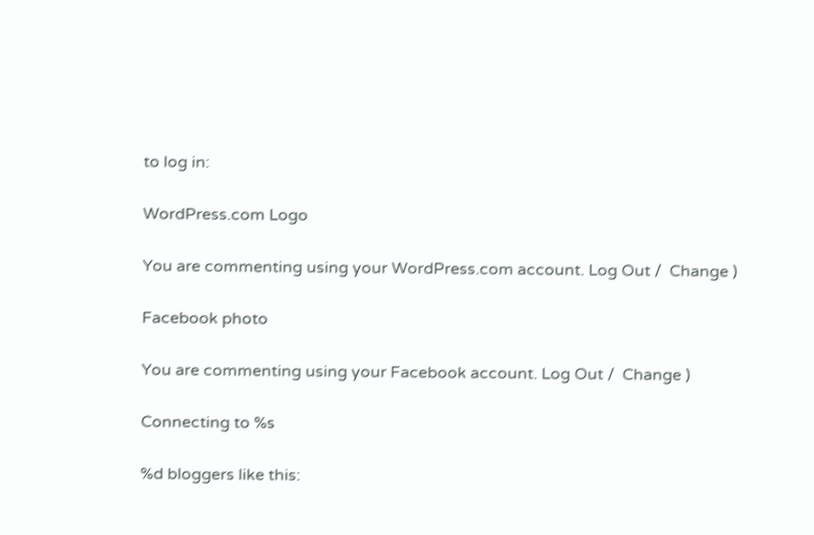to log in:

WordPress.com Logo

You are commenting using your WordPress.com account. Log Out /  Change )

Facebook photo

You are commenting using your Facebook account. Log Out /  Change )

Connecting to %s

%d bloggers like this: